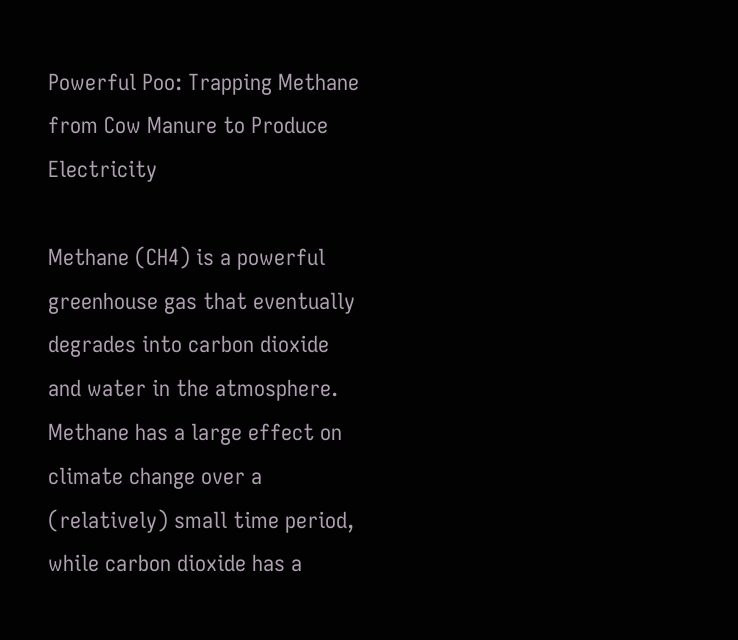Powerful Poo: Trapping Methane from Cow Manure to Produce Electricity

Methane (CH4) is a powerful greenhouse gas that eventually degrades into carbon dioxide and water in the atmosphere.  Methane has a large effect on climate change over a (relatively) small time period, while carbon dioxide has a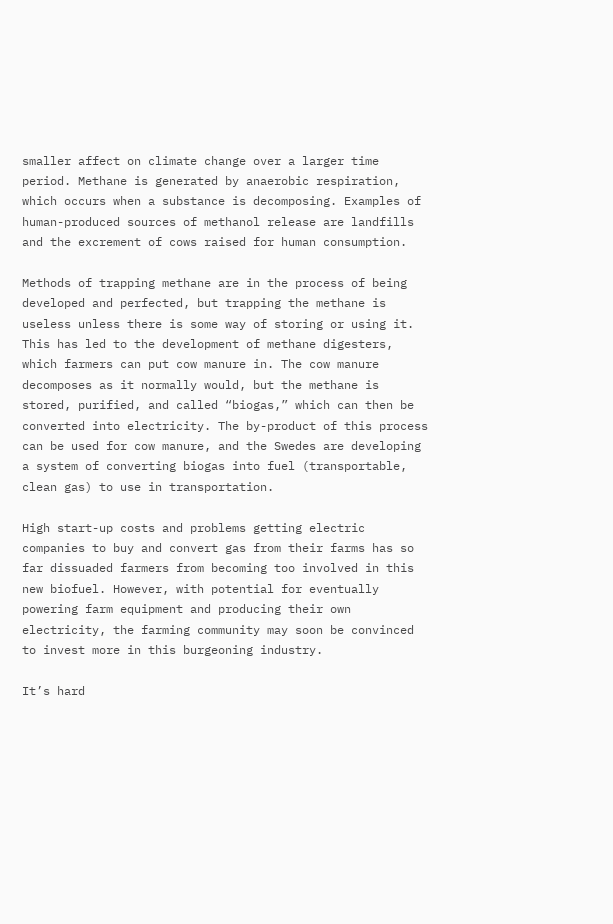smaller affect on climate change over a larger time period. Methane is generated by anaerobic respiration, which occurs when a substance is decomposing. Examples of human-produced sources of methanol release are landfills and the excrement of cows raised for human consumption.

Methods of trapping methane are in the process of being developed and perfected, but trapping the methane is useless unless there is some way of storing or using it. This has led to the development of methane digesters, which farmers can put cow manure in. The cow manure decomposes as it normally would, but the methane is stored, purified, and called “biogas,” which can then be converted into electricity. The by-product of this process can be used for cow manure, and the Swedes are developing a system of converting biogas into fuel (transportable, clean gas) to use in transportation.

High start-up costs and problems getting electric companies to buy and convert gas from their farms has so far dissuaded farmers from becoming too involved in this new biofuel. However, with potential for eventually powering farm equipment and producing their own electricity, the farming community may soon be convinced to invest more in this burgeoning industry.

It’s hard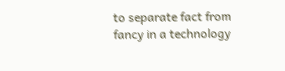to separate fact from fancy in a technology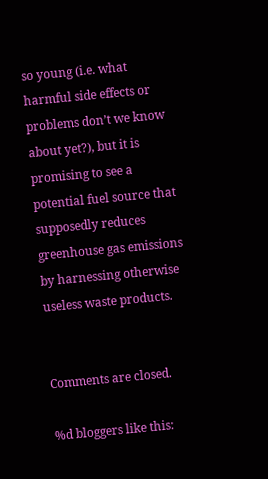so young (i.e. what harmful side effects or problems don’t we know about yet?), but it is promising to see a potential fuel source that supposedly reduces greenhouse gas emissions by harnessing otherwise useless waste products.


Comments are closed.

%d bloggers like this: